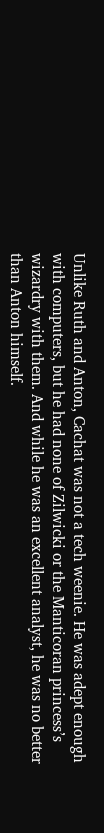Unlike Ruth and Anton, Cachat was not a tech weenie. He was adept enough with computers, but he had none of Zilwicki or the Manticoran princess’s wizardry with them. And while he was an excellent analyst, he was no better than Anton himself.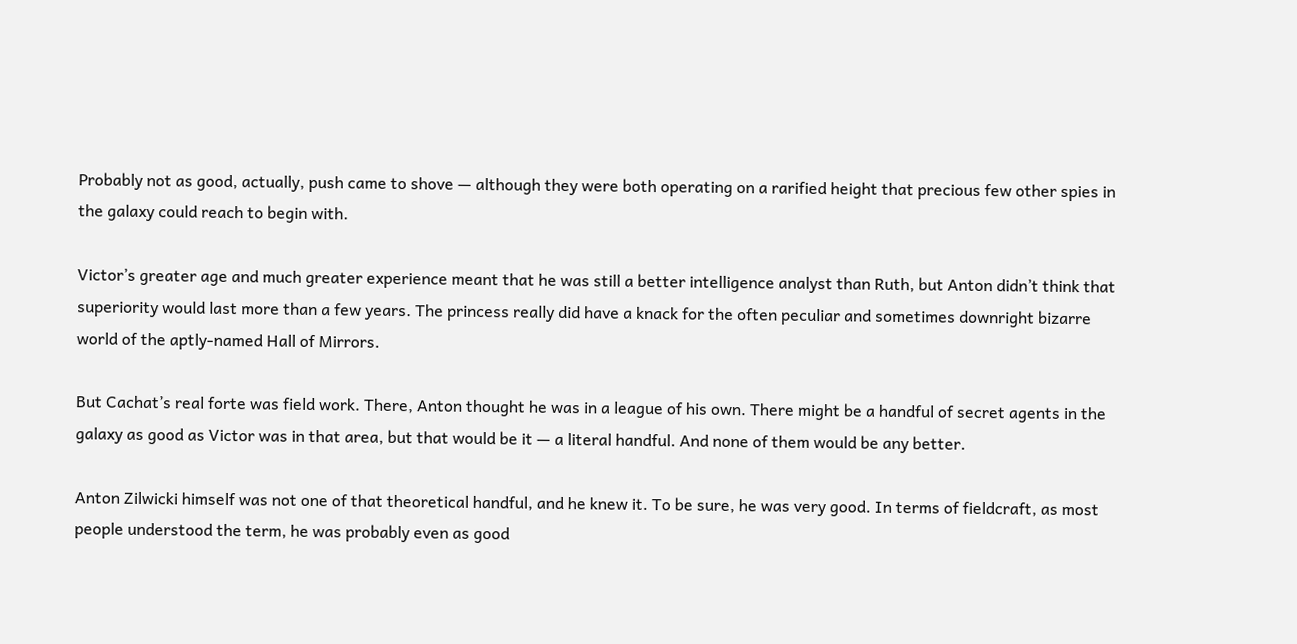Probably not as good, actually, push came to shove — although they were both operating on a rarified height that precious few other spies in the galaxy could reach to begin with.

Victor’s greater age and much greater experience meant that he was still a better intelligence analyst than Ruth, but Anton didn’t think that superiority would last more than a few years. The princess really did have a knack for the often peculiar and sometimes downright bizarre world of the aptly-named Hall of Mirrors.

But Cachat’s real forte was field work. There, Anton thought he was in a league of his own. There might be a handful of secret agents in the galaxy as good as Victor was in that area, but that would be it — a literal handful. And none of them would be any better.

Anton Zilwicki himself was not one of that theoretical handful, and he knew it. To be sure, he was very good. In terms of fieldcraft, as most people understood the term, he was probably even as good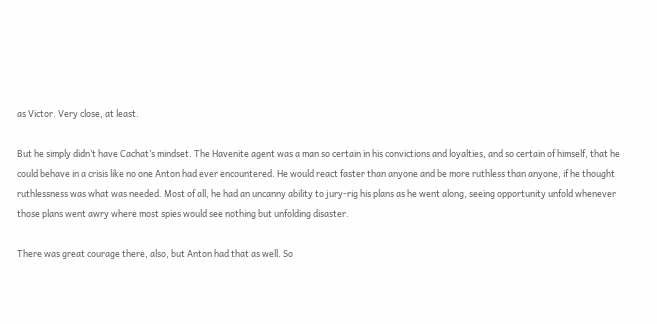as Victor. Very close, at least.

But he simply didn’t have Cachat’s mindset. The Havenite agent was a man so certain in his convictions and loyalties, and so certain of himself, that he could behave in a crisis like no one Anton had ever encountered. He would react faster than anyone and be more ruthless than anyone, if he thought ruthlessness was what was needed. Most of all, he had an uncanny ability to jury-rig his plans as he went along, seeing opportunity unfold whenever those plans went awry where most spies would see nothing but unfolding disaster.

There was great courage there, also, but Anton had that as well. So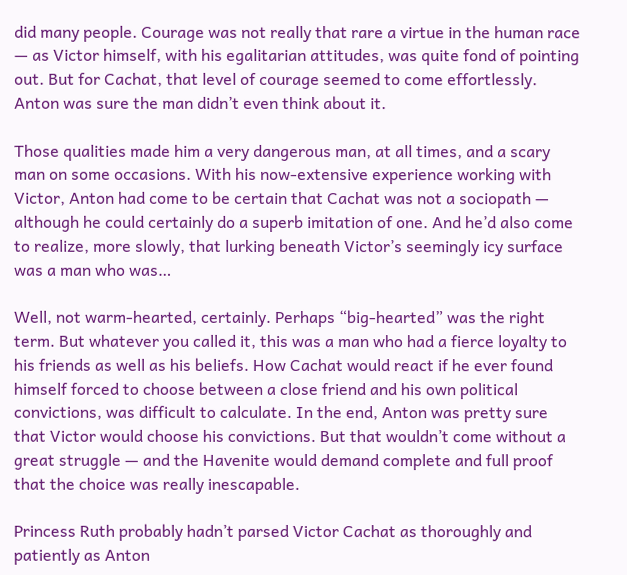did many people. Courage was not really that rare a virtue in the human race — as Victor himself, with his egalitarian attitudes, was quite fond of pointing out. But for Cachat, that level of courage seemed to come effortlessly. Anton was sure the man didn’t even think about it.

Those qualities made him a very dangerous man, at all times, and a scary man on some occasions. With his now-extensive experience working with Victor, Anton had come to be certain that Cachat was not a sociopath — although he could certainly do a superb imitation of one. And he’d also come to realize, more slowly, that lurking beneath Victor’s seemingly icy surface was a man who was…

Well, not warm-hearted, certainly. Perhaps “big-hearted” was the right term. But whatever you called it, this was a man who had a fierce loyalty to his friends as well as his beliefs. How Cachat would react if he ever found himself forced to choose between a close friend and his own political convictions, was difficult to calculate. In the end, Anton was pretty sure that Victor would choose his convictions. But that wouldn’t come without a great struggle — and the Havenite would demand complete and full proof that the choice was really inescapable.

Princess Ruth probably hadn’t parsed Victor Cachat as thoroughly and patiently as Anton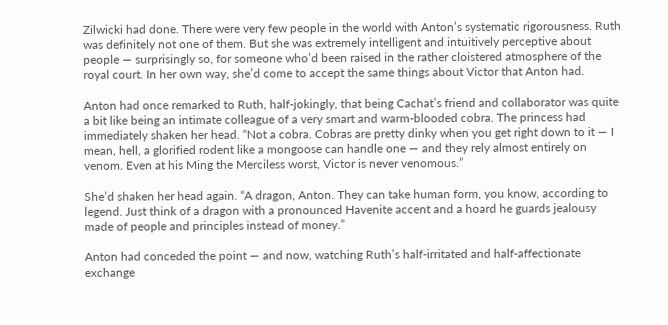Zilwicki had done. There were very few people in the world with Anton’s systematic rigorousness. Ruth was definitely not one of them. But she was extremely intelligent and intuitively perceptive about people — surprisingly so, for someone who’d been raised in the rather cloistered atmosphere of the royal court. In her own way, she’d come to accept the same things about Victor that Anton had.

Anton had once remarked to Ruth, half-jokingly, that being Cachat’s friend and collaborator was quite a bit like being an intimate colleague of a very smart and warm-blooded cobra. The princess had immediately shaken her head. “Not a cobra. Cobras are pretty dinky when you get right down to it — I mean, hell, a glorified rodent like a mongoose can handle one — and they rely almost entirely on venom. Even at his Ming the Merciless worst, Victor is never venomous.”

She’d shaken her head again. “A dragon, Anton. They can take human form, you know, according to legend. Just think of a dragon with a pronounced Havenite accent and a hoard he guards jealousy made of people and principles instead of money.”

Anton had conceded the point — and now, watching Ruth’s half-irritated and half-affectionate exchange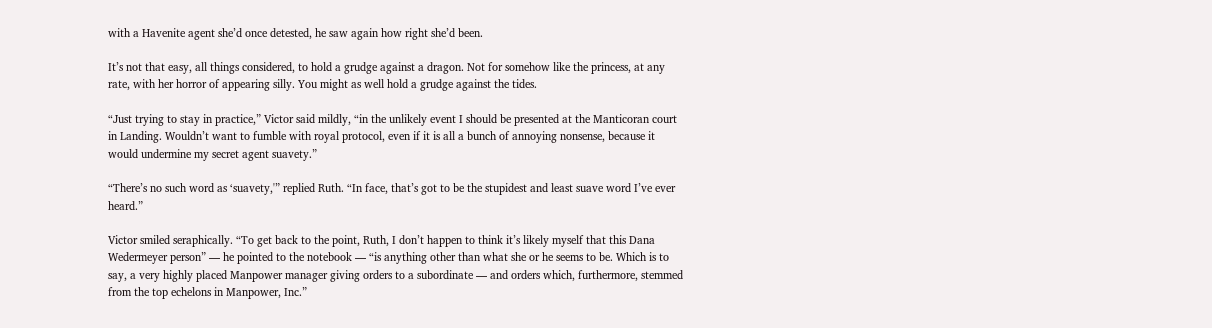with a Havenite agent she’d once detested, he saw again how right she’d been.

It’s not that easy, all things considered, to hold a grudge against a dragon. Not for somehow like the princess, at any rate, with her horror of appearing silly. You might as well hold a grudge against the tides.

“Just trying to stay in practice,” Victor said mildly, “in the unlikely event I should be presented at the Manticoran court in Landing. Wouldn’t want to fumble with royal protocol, even if it is all a bunch of annoying nonsense, because it would undermine my secret agent suavety.”

“There’s no such word as ‘suavety,'” replied Ruth. “In face, that’s got to be the stupidest and least suave word I’ve ever heard.”

Victor smiled seraphically. “To get back to the point, Ruth, I don’t happen to think it’s likely myself that this Dana Wedermeyer person” — he pointed to the notebook — “is anything other than what she or he seems to be. Which is to say, a very highly placed Manpower manager giving orders to a subordinate — and orders which, furthermore, stemmed from the top echelons in Manpower, Inc.”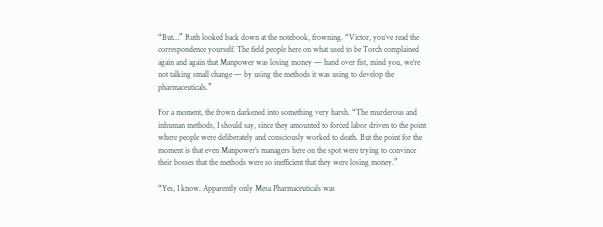“But…” Ruth looked back down at the notebook, frowning. “Victor, you’ve read the correspondence yourself. The field people here on what used to be Torch complained again and again that Manpower was losing money — hand over fist, mind you, we’re not talking small change — by using the methods it was using to develop the pharmaceuticals.”

For a moment, the frown darkened into something very harsh. “The murderous and inhuman methods, I should say, since they amounted to forced labor driven to the point where people were deliberately and consciously worked to death. But the point for the moment is that even Manpower’s managers here on the spot were trying to convince their bosses that the methods were so inefficient that they were losing money.”

“Yes, I know. Apparently only Mesa Pharmaceuticals was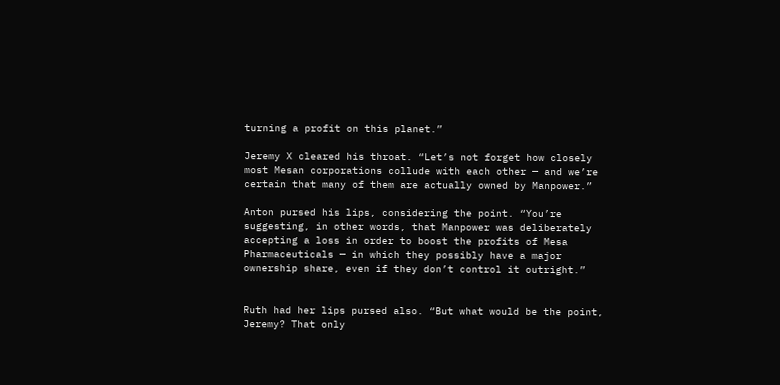turning a profit on this planet.”

Jeremy X cleared his throat. “Let’s not forget how closely most Mesan corporations collude with each other — and we’re certain that many of them are actually owned by Manpower.”

Anton pursed his lips, considering the point. “You’re suggesting, in other words, that Manpower was deliberately accepting a loss in order to boost the profits of Mesa Pharmaceuticals — in which they possibly have a major ownership share, even if they don’t control it outright.”


Ruth had her lips pursed also. “But what would be the point, Jeremy? That only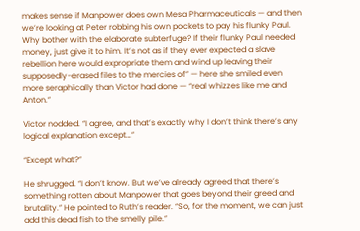makes sense if Manpower does own Mesa Pharmaceuticals — and then we’re looking at Peter robbing his own pockets to pay his flunky Paul. Why bother with the elaborate subterfuge? If their flunky Paul needed money, just give it to him. It’s not as if they ever expected a slave rebellion here would expropriate them and wind up leaving their supposedly-erased files to the mercies of” — here she smiled even more seraphically than Victor had done — “real whizzes like me and Anton.”

Victor nodded. “I agree, and that’s exactly why I don’t think there’s any logical explanation except…”

“Except what?”

He shrugged. “I don’t know. But we’ve already agreed that there’s something rotten about Manpower that goes beyond their greed and brutality.” He pointed to Ruth’s reader. “So, for the moment, we can just add this dead fish to the smelly pile.”